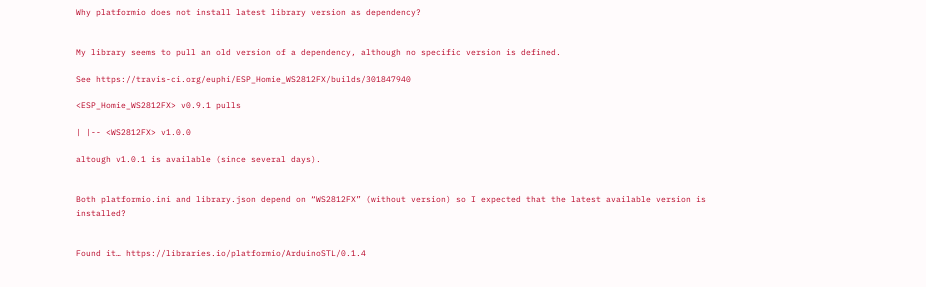Why platformio does not install latest library version as dependency?


My library seems to pull an old version of a dependency, although no specific version is defined.

See https://travis-ci.org/euphi/ESP_Homie_WS2812FX/builds/301847940

<ESP_Homie_WS2812FX> v0.9.1 pulls

| |-- <WS2812FX> v1.0.0

altough v1.0.1 is available (since several days).


Both platformio.ini and library.json depend on “WS2812FX” (without version) so I expected that the latest available version is installed?


Found it… https://libraries.io/platformio/ArduinoSTL/0.1.4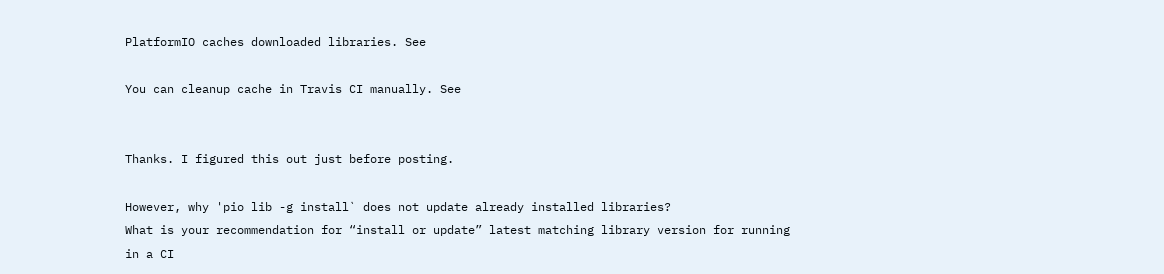PlatformIO caches downloaded libraries. See

You can cleanup cache in Travis CI manually. See


Thanks. I figured this out just before posting.

However, why 'pio lib -g install` does not update already installed libraries?
What is your recommendation for “install or update” latest matching library version for running in a CI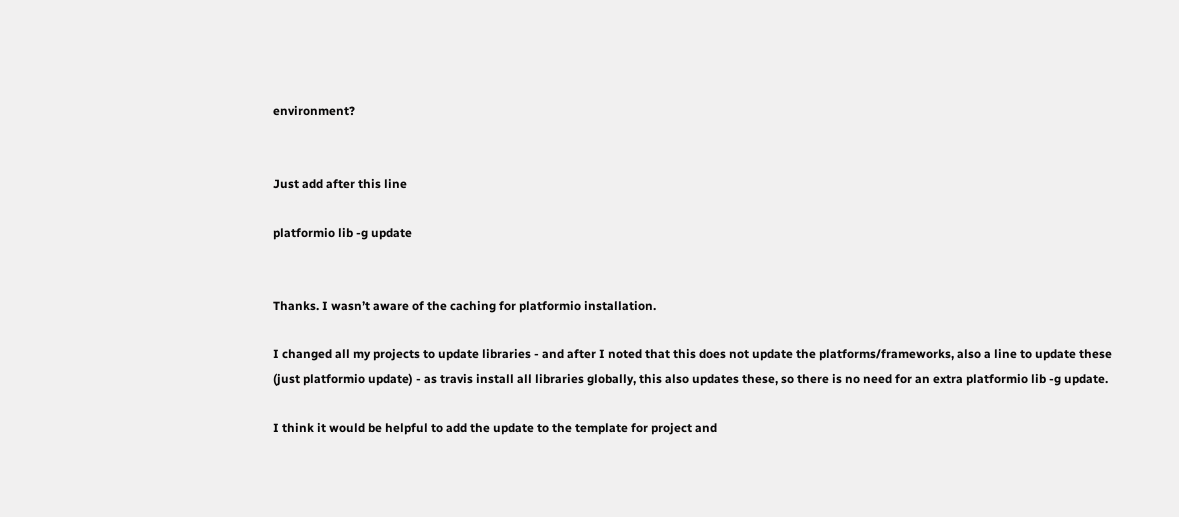environment?


Just add after this line

platformio lib -g update


Thanks. I wasn’t aware of the caching for platformio installation.

I changed all my projects to update libraries - and after I noted that this does not update the platforms/frameworks, also a line to update these (just platformio update) - as travis install all libraries globally, this also updates these, so there is no need for an extra platformio lib -g update.

I think it would be helpful to add the update to the template for project and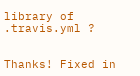library of .travis.yml ?


Thanks! Fixed in